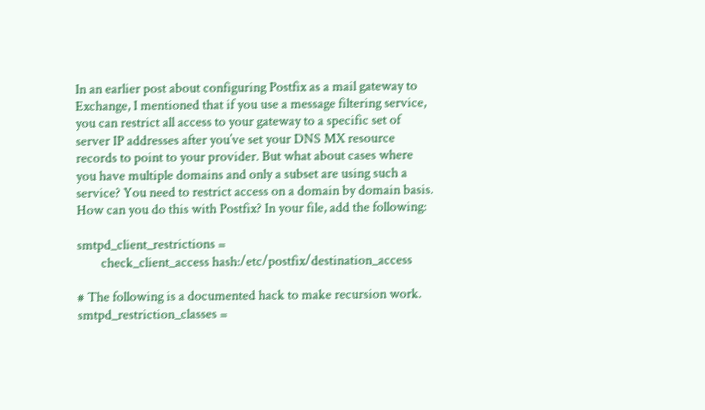In an earlier post about configuring Postfix as a mail gateway to Exchange, I mentioned that if you use a message filtering service, you can restrict all access to your gateway to a specific set of server IP addresses after you’ve set your DNS MX resource records to point to your provider. But what about cases where you have multiple domains and only a subset are using such a service? You need to restrict access on a domain by domain basis. How can you do this with Postfix? In your file, add the following:

smtpd_client_restrictions =
        check_client_access hash:/etc/postfix/destination_access

# The following is a documented hack to make recursion work.
smtpd_restriction_classes =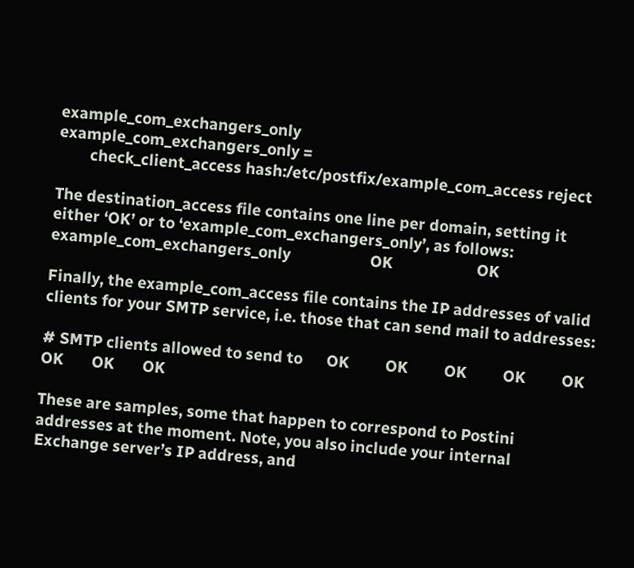example_com_exchangers_only
example_com_exchangers_only =
        check_client_access hash:/etc/postfix/example_com_access reject

The destination_access file contains one line per domain, setting it either ‘OK’ or to ‘example_com_exchangers_only’, as follows:                    example_com_exchangers_only                    OK                     OK

Finally, the example_com_access file contains the IP addresses of valid clients for your SMTP service, i.e. those that can send mail to addresses:

# SMTP clients allowed to send to      OK         OK         OK         OK         OK          OK       OK       OK

These are samples, some that happen to correspond to Postini addresses at the moment. Note, you also include your internal Exchange server’s IP address, and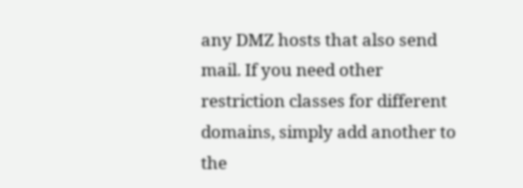any DMZ hosts that also send mail. If you need other restriction classes for different domains, simply add another to the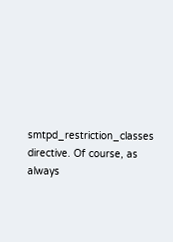smtpd_restriction_classes directive. Of course, as always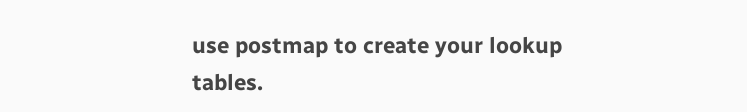use postmap to create your lookup tables.